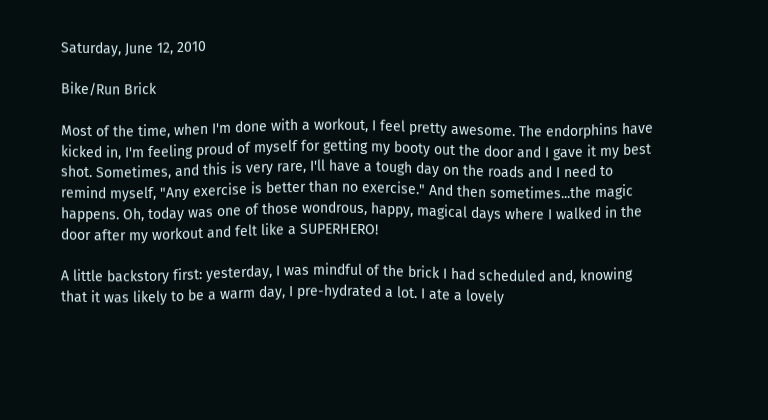Saturday, June 12, 2010

Bike/Run Brick

Most of the time, when I'm done with a workout, I feel pretty awesome. The endorphins have kicked in, I'm feeling proud of myself for getting my booty out the door and I gave it my best shot. Sometimes, and this is very rare, I'll have a tough day on the roads and I need to remind myself, "Any exercise is better than no exercise." And then sometimes...the magic happens. Oh, today was one of those wondrous, happy, magical days where I walked in the door after my workout and felt like a SUPERHERO!

A little backstory first: yesterday, I was mindful of the brick I had scheduled and, knowing that it was likely to be a warm day, I pre-hydrated a lot. I ate a lovely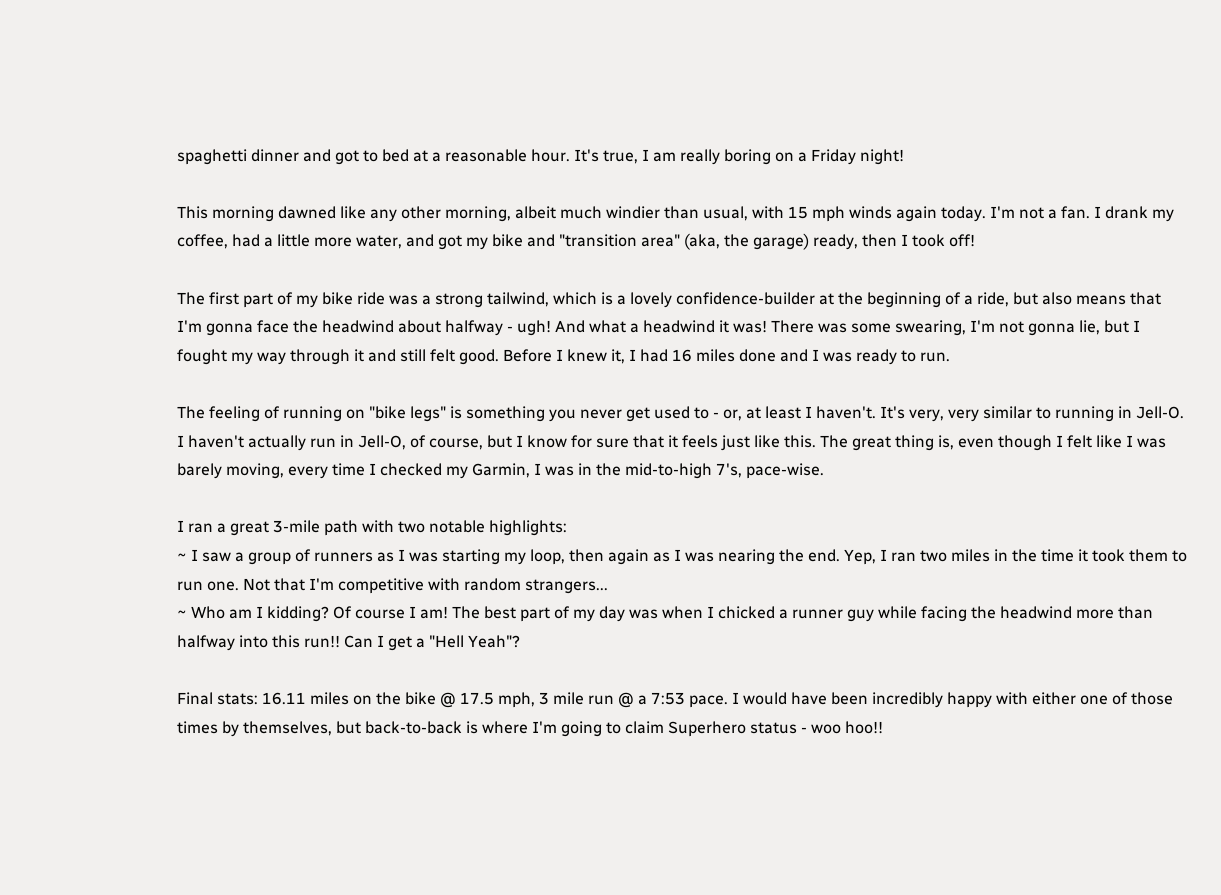spaghetti dinner and got to bed at a reasonable hour. It's true, I am really boring on a Friday night!

This morning dawned like any other morning, albeit much windier than usual, with 15 mph winds again today. I'm not a fan. I drank my coffee, had a little more water, and got my bike and "transition area" (aka, the garage) ready, then I took off!

The first part of my bike ride was a strong tailwind, which is a lovely confidence-builder at the beginning of a ride, but also means that I'm gonna face the headwind about halfway - ugh! And what a headwind it was! There was some swearing, I'm not gonna lie, but I fought my way through it and still felt good. Before I knew it, I had 16 miles done and I was ready to run.

The feeling of running on "bike legs" is something you never get used to - or, at least I haven't. It's very, very similar to running in Jell-O. I haven't actually run in Jell-O, of course, but I know for sure that it feels just like this. The great thing is, even though I felt like I was barely moving, every time I checked my Garmin, I was in the mid-to-high 7's, pace-wise.

I ran a great 3-mile path with two notable highlights:
~ I saw a group of runners as I was starting my loop, then again as I was nearing the end. Yep, I ran two miles in the time it took them to run one. Not that I'm competitive with random strangers...
~ Who am I kidding? Of course I am! The best part of my day was when I chicked a runner guy while facing the headwind more than halfway into this run!! Can I get a "Hell Yeah"?

Final stats: 16.11 miles on the bike @ 17.5 mph, 3 mile run @ a 7:53 pace. I would have been incredibly happy with either one of those times by themselves, but back-to-back is where I'm going to claim Superhero status - woo hoo!!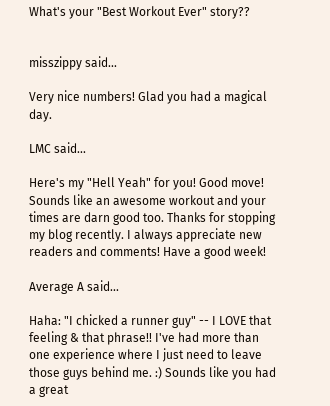What's your "Best Workout Ever" story??


misszippy said...

Very nice numbers! Glad you had a magical day.

LMC said...

Here's my "Hell Yeah" for you! Good move! Sounds like an awesome workout and your times are darn good too. Thanks for stopping my blog recently. I always appreciate new readers and comments! Have a good week!

Average A said...

Haha: "I chicked a runner guy" -- I LOVE that feeling & that phrase!! I've had more than one experience where I just need to leave those guys behind me. :) Sounds like you had a great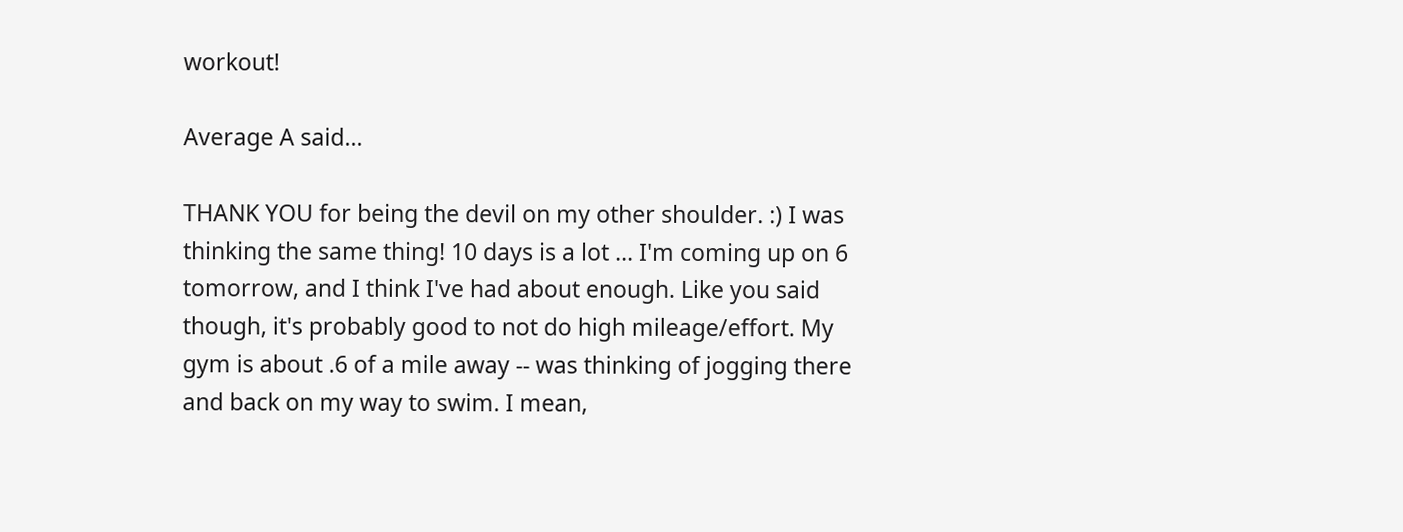workout!

Average A said...

THANK YOU for being the devil on my other shoulder. :) I was thinking the same thing! 10 days is a lot ... I'm coming up on 6 tomorrow, and I think I've had about enough. Like you said though, it's probably good to not do high mileage/effort. My gym is about .6 of a mile away -- was thinking of jogging there and back on my way to swim. I mean,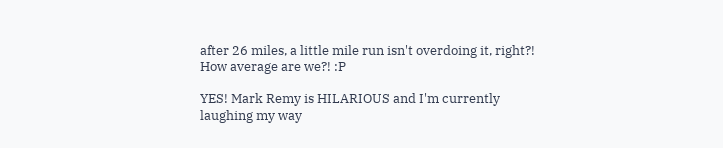after 26 miles, a little mile run isn't overdoing it, right?! How average are we?! :P

YES! Mark Remy is HILARIOUS and I'm currently laughing my way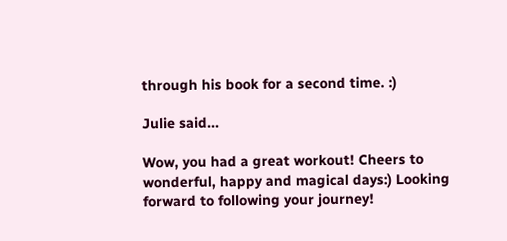through his book for a second time. :)

Julie said...

Wow, you had a great workout! Cheers to wonderful, happy and magical days:) Looking forward to following your journey!